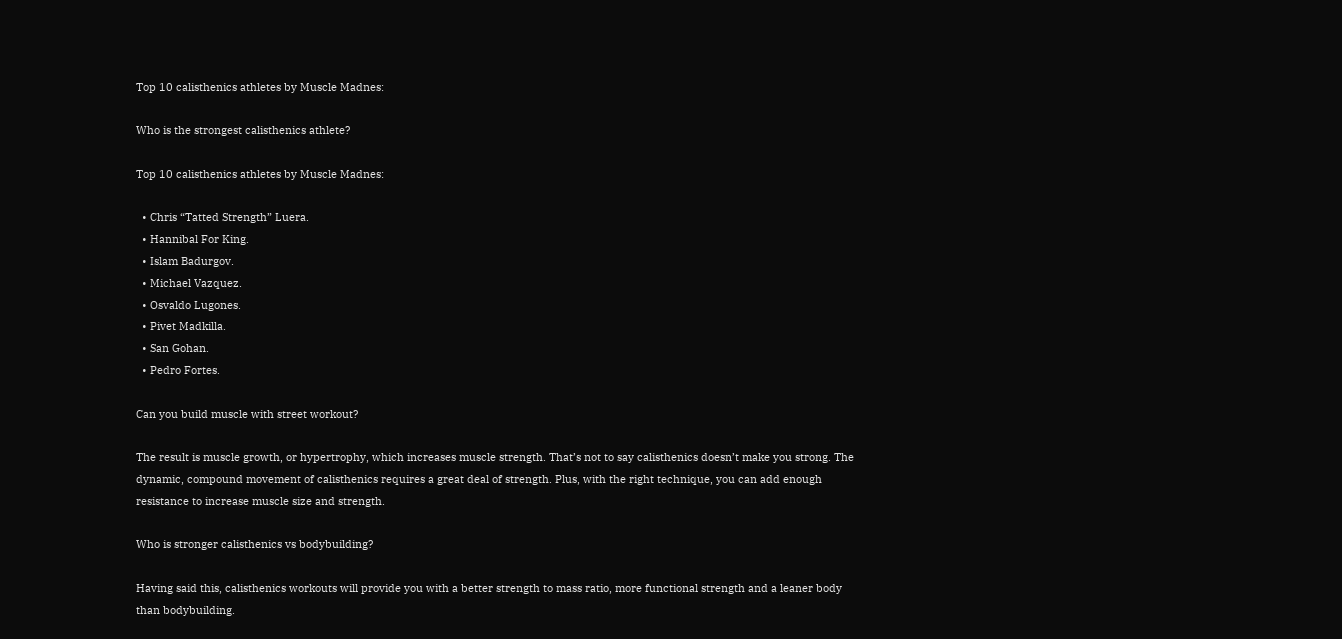Top 10 calisthenics athletes by Muscle Madnes:

Who is the strongest calisthenics athlete?

Top 10 calisthenics athletes by Muscle Madnes:

  • Chris “Tatted Strength” Luera.
  • Hannibal For King.
  • Islam Badurgov.
  • Michael Vazquez.
  • Osvaldo Lugones.
  • Pivet Madkilla.
  • San Gohan.
  • Pedro Fortes.

Can you build muscle with street workout?

The result is muscle growth, or hypertrophy, which increases muscle strength. That’s not to say calisthenics doesn’t make you strong. The dynamic, compound movement of calisthenics requires a great deal of strength. Plus, with the right technique, you can add enough resistance to increase muscle size and strength.

Who is stronger calisthenics vs bodybuilding?

Having said this, calisthenics workouts will provide you with a better strength to mass ratio, more functional strength and a leaner body than bodybuilding.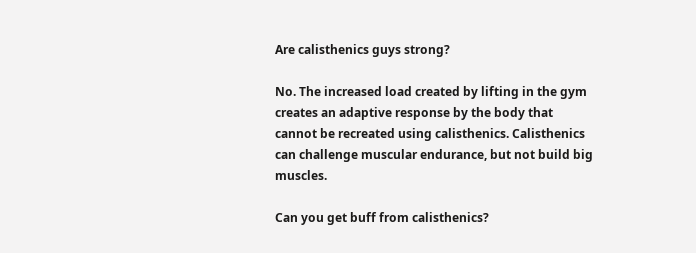Are calisthenics guys strong?

No. The increased load created by lifting in the gym creates an adaptive response by the body that cannot be recreated using calisthenics. Calisthenics can challenge muscular endurance, but not build big muscles.

Can you get buff from calisthenics?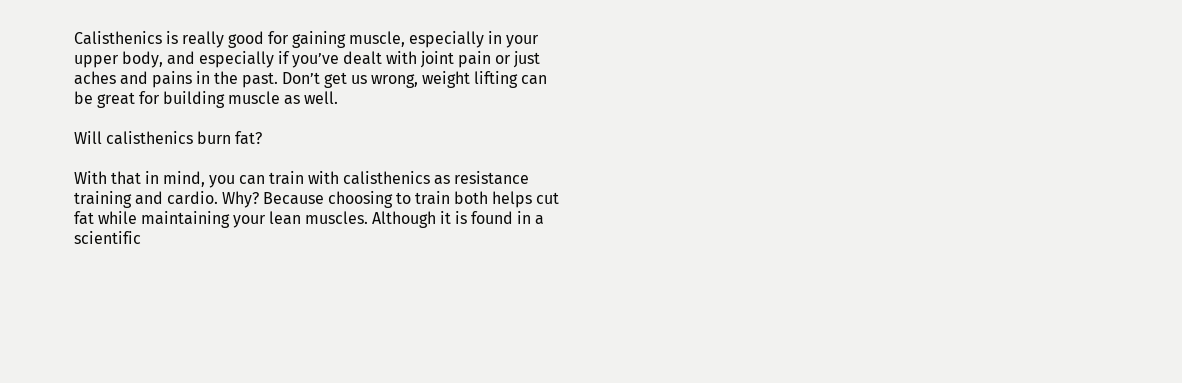Calisthenics is really good for gaining muscle, especially in your upper body, and especially if you’ve dealt with joint pain or just aches and pains in the past. Don’t get us wrong, weight lifting can be great for building muscle as well.

Will calisthenics burn fat?

With that in mind, you can train with calisthenics as resistance training and cardio. Why? Because choosing to train both helps cut fat while maintaining your lean muscles. Although it is found in a scientific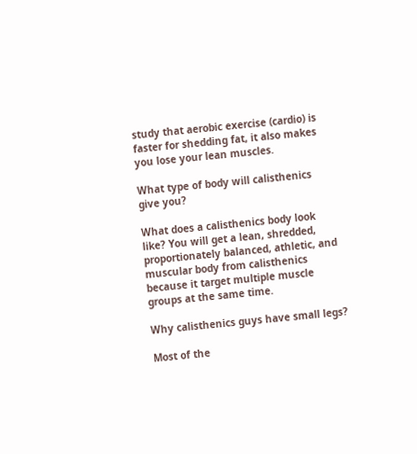study that aerobic exercise (cardio) is faster for shedding fat, it also makes you lose your lean muscles.

What type of body will calisthenics give you?

What does a calisthenics body look like? You will get a lean, shredded, proportionately balanced, athletic, and muscular body from calisthenics because it target multiple muscle groups at the same time.

Why calisthenics guys have small legs?

Most of the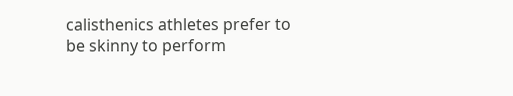calisthenics athletes prefer to be skinny to perform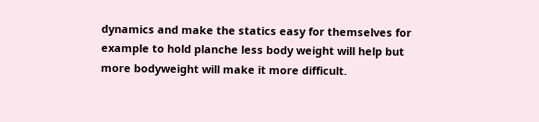dynamics and make the statics easy for themselves for example to hold planche less body weight will help but more bodyweight will make it more difficult.